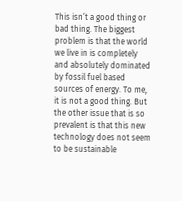This isn’t a good thing or bad thing. The biggest problem is that the world we live in is completely and absolutely dominated by fossil fuel based sources of energy. To me, it is not a good thing. But the other issue that is so prevalent is that this new technology does not seem to be sustainable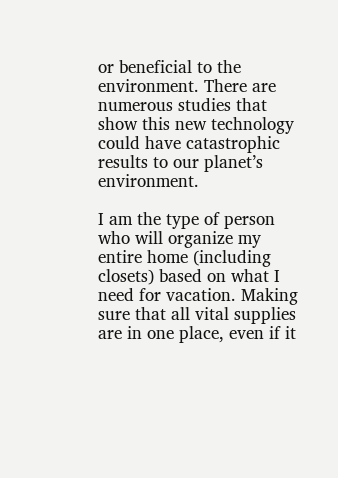or beneficial to the environment. There are numerous studies that show this new technology could have catastrophic results to our planet’s environment.

I am the type of person who will organize my entire home (including closets) based on what I need for vacation. Making sure that all vital supplies are in one place, even if it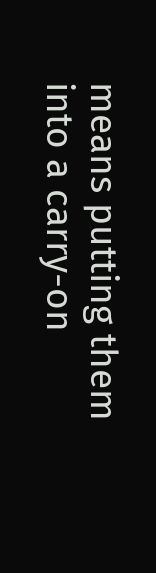means putting them into a carry-on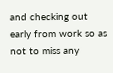and checking out early from work so as not to miss any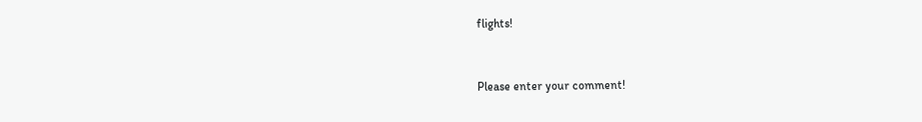flights!


Please enter your comment!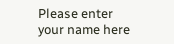Please enter your name here